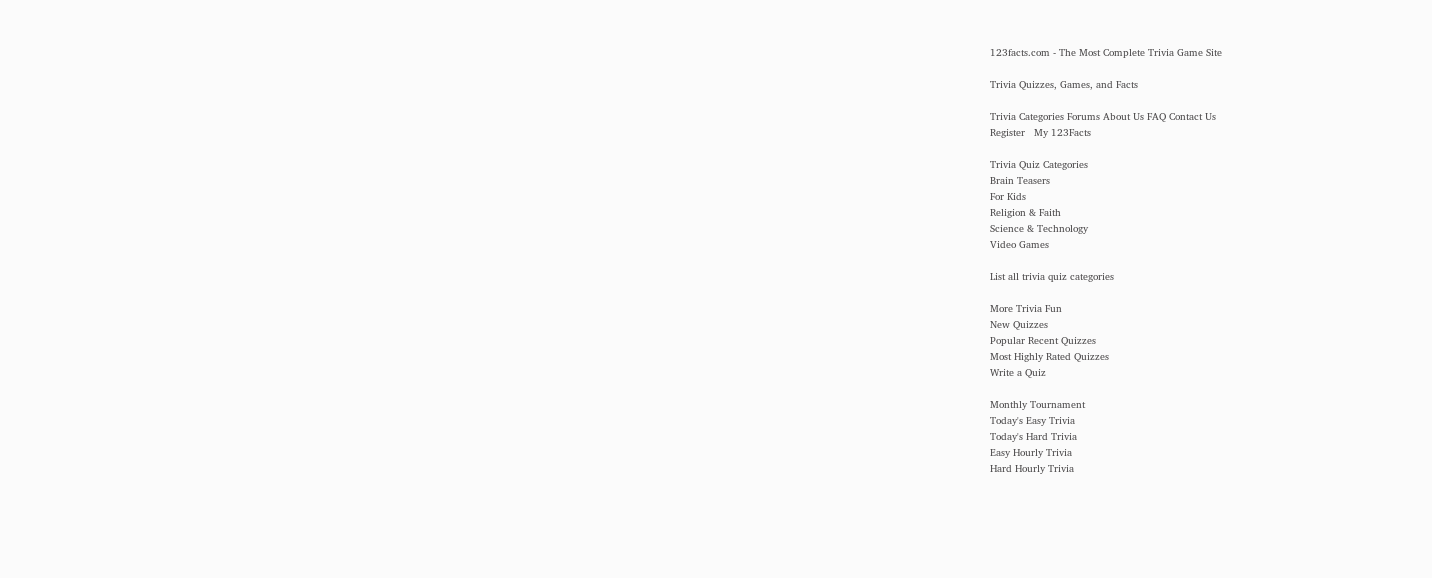123facts.com - The Most Complete Trivia Game Site

Trivia Quizzes, Games, and Facts

Trivia Categories Forums About Us FAQ Contact Us
Register   My 123Facts

Trivia Quiz Categories
Brain Teasers
For Kids
Religion & Faith
Science & Technology
Video Games

List all trivia quiz categories

More Trivia Fun
New Quizzes
Popular Recent Quizzes
Most Highly Rated Quizzes
Write a Quiz

Monthly Tournament
Today's Easy Trivia
Today's Hard Trivia
Easy Hourly Trivia
Hard Hourly Trivia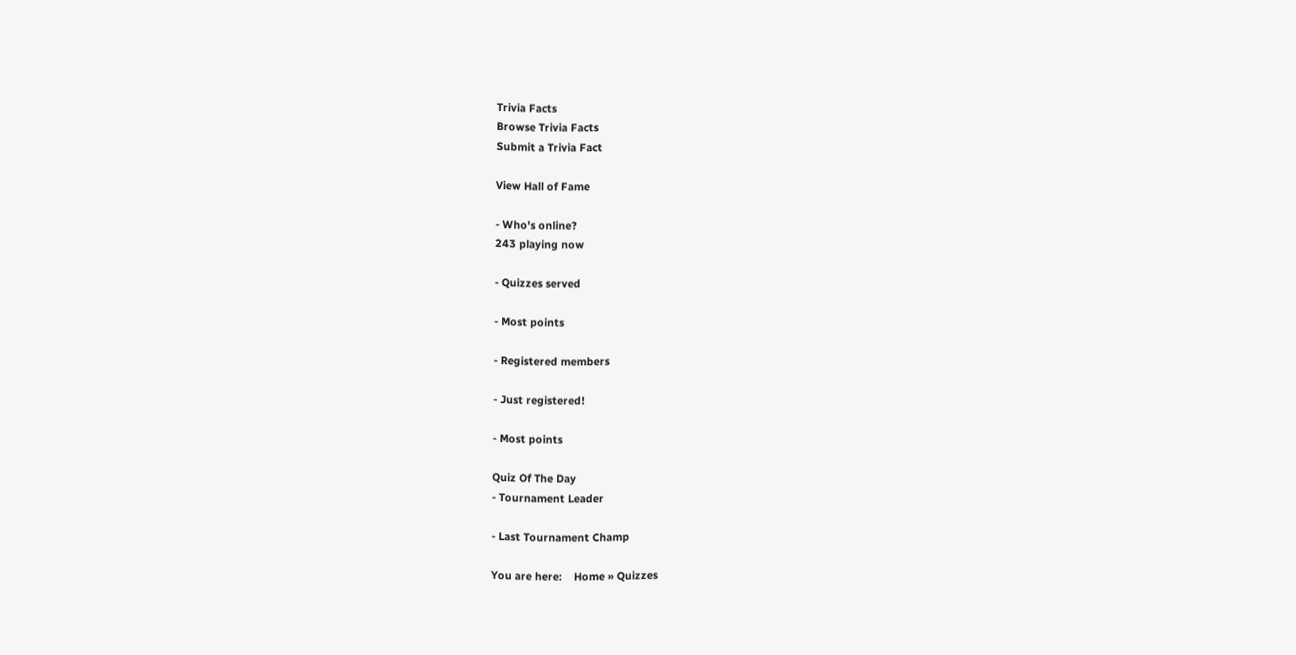Trivia Facts
Browse Trivia Facts
Submit a Trivia Fact

View Hall of Fame

- Who's online?
243 playing now

- Quizzes served

- Most points

- Registered members

- Just registered!

- Most points

Quiz Of The Day
- Tournament Leader

- Last Tournament Champ

You are here:    Home » Quizzes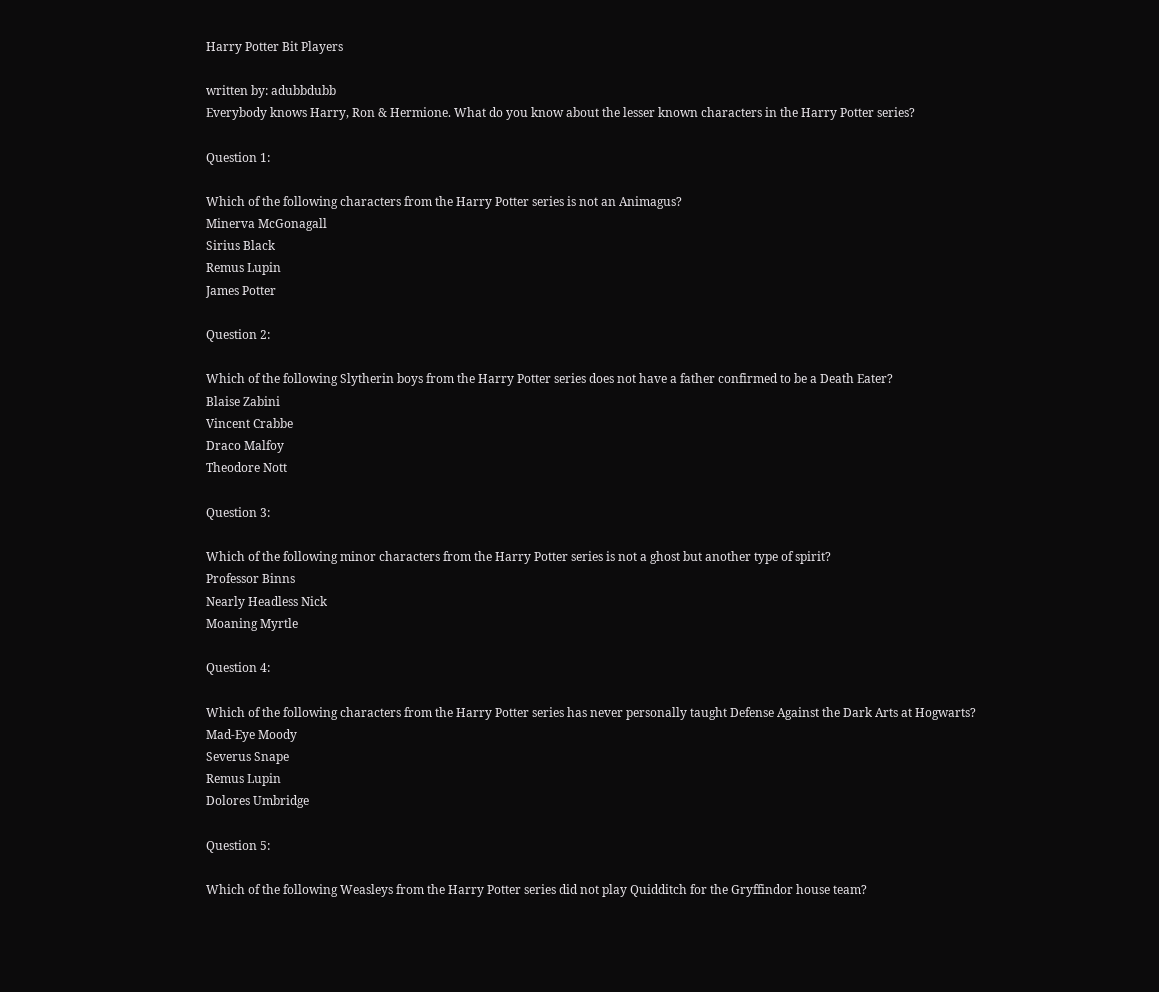Harry Potter Bit Players

written by: adubbdubb
Everybody knows Harry, Ron & Hermione. What do you know about the lesser known characters in the Harry Potter series?

Question 1:

Which of the following characters from the Harry Potter series is not an Animagus?
Minerva McGonagall
Sirius Black
Remus Lupin
James Potter

Question 2:

Which of the following Slytherin boys from the Harry Potter series does not have a father confirmed to be a Death Eater?
Blaise Zabini
Vincent Crabbe
Draco Malfoy
Theodore Nott

Question 3:

Which of the following minor characters from the Harry Potter series is not a ghost but another type of spirit?
Professor Binns
Nearly Headless Nick
Moaning Myrtle

Question 4:

Which of the following characters from the Harry Potter series has never personally taught Defense Against the Dark Arts at Hogwarts?
Mad-Eye Moody
Severus Snape
Remus Lupin
Dolores Umbridge

Question 5:

Which of the following Weasleys from the Harry Potter series did not play Quidditch for the Gryffindor house team?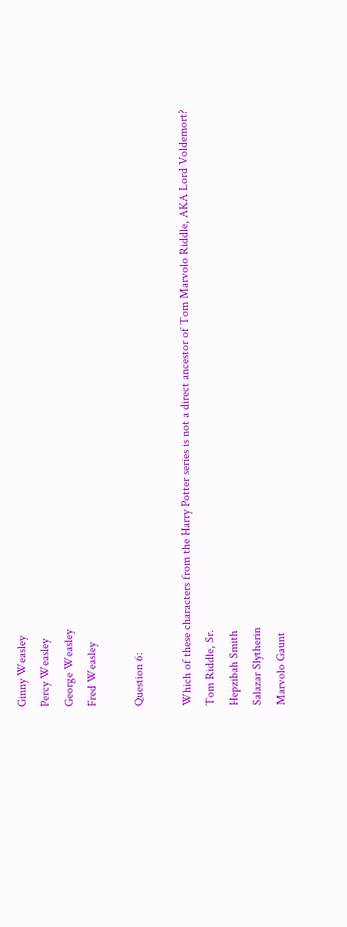Ginny Weasley
Percy Weasley
George Weasley
Fred Weasley

Question 6:

Which of these characters from the Harry Potter series is not a direct ancestor of Tom Marvolo Riddle, AKA Lord Voldemort?
Tom Riddle, Sr.
Hepzibah Smith
Salazar Slytherin
Marvolo Gaunt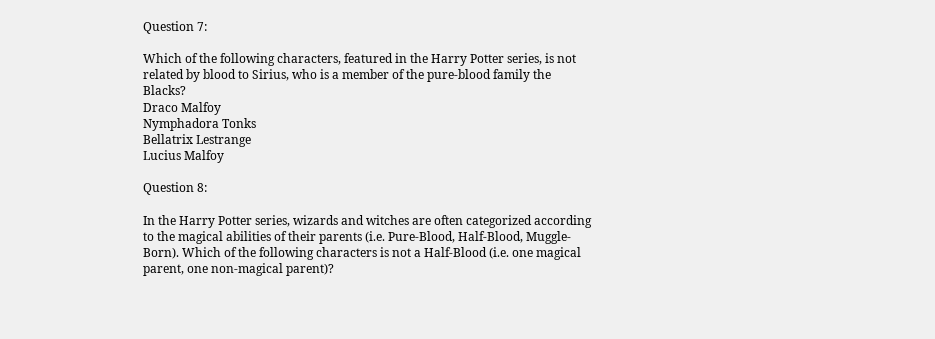Question 7:

Which of the following characters, featured in the Harry Potter series, is not related by blood to Sirius, who is a member of the pure-blood family the Blacks?
Draco Malfoy
Nymphadora Tonks
Bellatrix Lestrange
Lucius Malfoy

Question 8:

In the Harry Potter series, wizards and witches are often categorized according to the magical abilities of their parents (i.e. Pure-Blood, Half-Blood, Muggle-Born). Which of the following characters is not a Half-Blood (i.e. one magical parent, one non-magical parent)?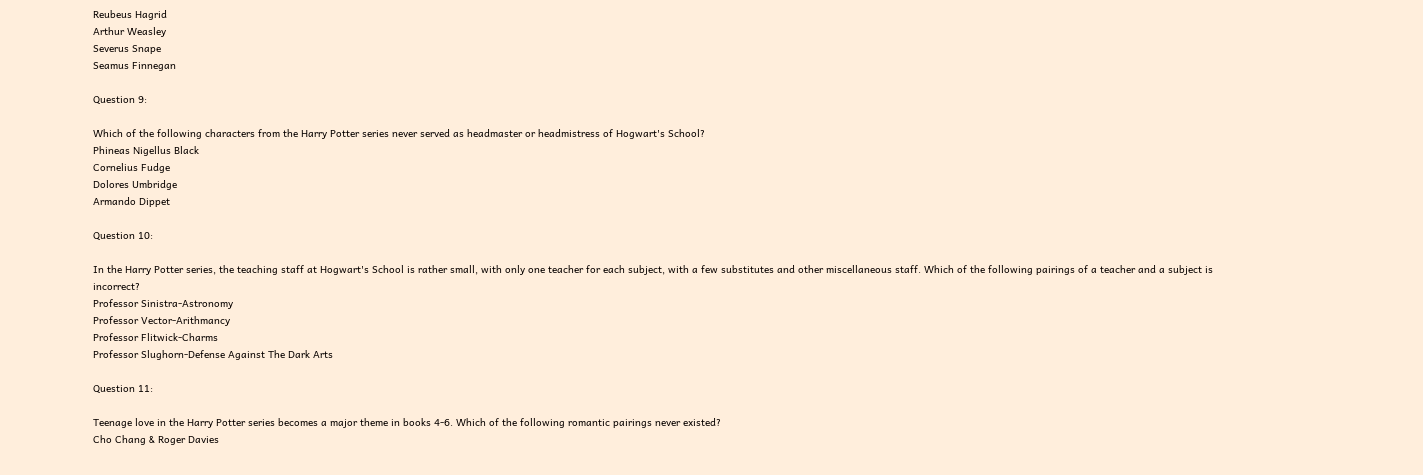Reubeus Hagrid
Arthur Weasley
Severus Snape
Seamus Finnegan

Question 9:

Which of the following characters from the Harry Potter series never served as headmaster or headmistress of Hogwart's School?
Phineas Nigellus Black
Cornelius Fudge
Dolores Umbridge
Armando Dippet

Question 10:

In the Harry Potter series, the teaching staff at Hogwart's School is rather small, with only one teacher for each subject, with a few substitutes and other miscellaneous staff. Which of the following pairings of a teacher and a subject is incorrect?
Professor Sinistra-Astronomy
Professor Vector-Arithmancy
Professor Flitwick-Charms
Professor Slughorn-Defense Against The Dark Arts

Question 11:

Teenage love in the Harry Potter series becomes a major theme in books 4-6. Which of the following romantic pairings never existed?
Cho Chang & Roger Davies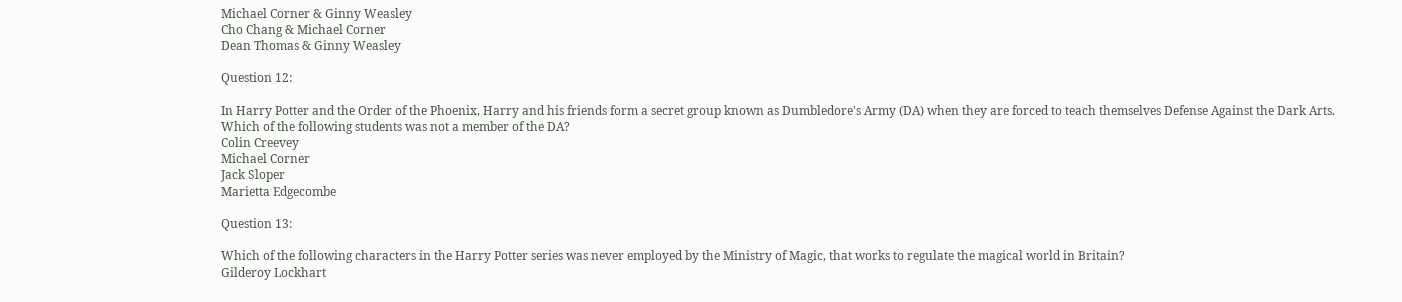Michael Corner & Ginny Weasley
Cho Chang & Michael Corner
Dean Thomas & Ginny Weasley

Question 12:

In Harry Potter and the Order of the Phoenix, Harry and his friends form a secret group known as Dumbledore's Army (DA) when they are forced to teach themselves Defense Against the Dark Arts. Which of the following students was not a member of the DA?
Colin Creevey
Michael Corner
Jack Sloper
Marietta Edgecombe

Question 13:

Which of the following characters in the Harry Potter series was never employed by the Ministry of Magic, that works to regulate the magical world in Britain?
Gilderoy Lockhart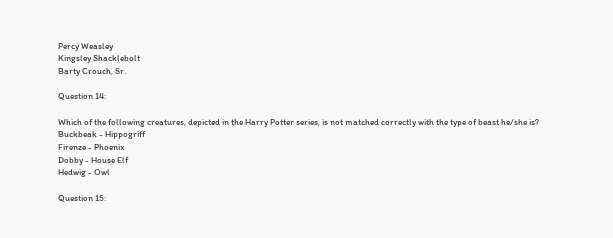Percy Weasley
Kingsley Shacklebolt
Barty Crouch, Sr.

Question 14:

Which of the following creatures, depicted in the Harry Potter series, is not matched correctly with the type of beast he/she is?
Buckbeak - Hippogriff
Firenze - Phoenix
Dobby - House Elf
Hedwig - Owl

Question 15: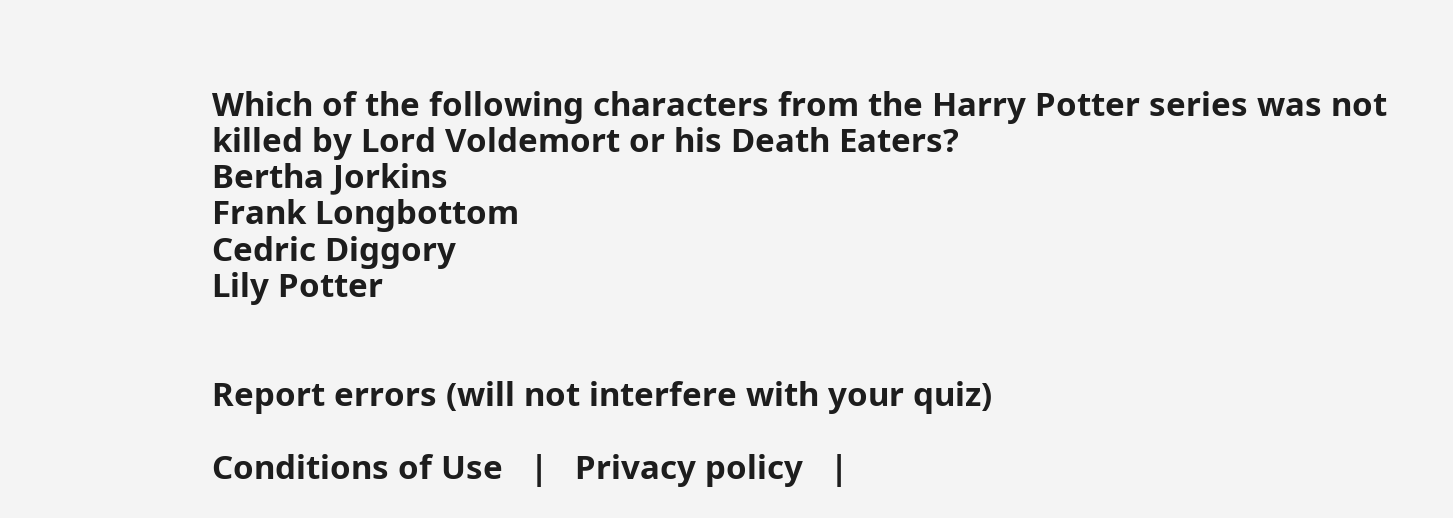Which of the following characters from the Harry Potter series was not killed by Lord Voldemort or his Death Eaters?
Bertha Jorkins
Frank Longbottom
Cedric Diggory
Lily Potter


Report errors (will not interfere with your quiz)

Conditions of Use   |   Privacy policy   |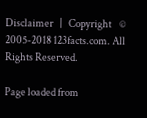Disclaimer   |   Copyright    © 2005-2018 123facts.com. All Rights Reserved.

Page loaded from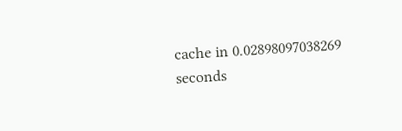cache in 0.02898097038269 seconds